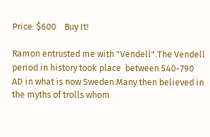Price: $600    Buy It!

Ramon entrusted me with "Vendell".The Vendell period in history took place  between 540-790 AD in what is now Sweden.Many then believed in the myths of trolls whom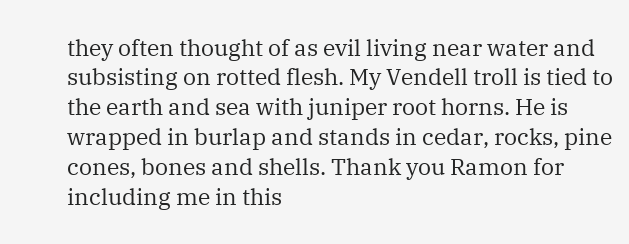they often thought of as evil living near water and subsisting on rotted flesh. My Vendell troll is tied to the earth and sea with juniper root horns. He is wrapped in burlap and stands in cedar, rocks, pine cones, bones and shells. Thank you Ramon for including me in this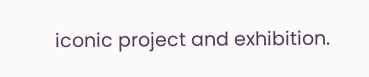iconic project and exhibition.